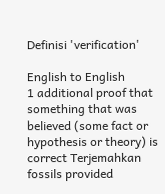Definisi 'verification'

English to English
1 additional proof that something that was believed (some fact or hypothesis or theory) is correct Terjemahkan
fossils provided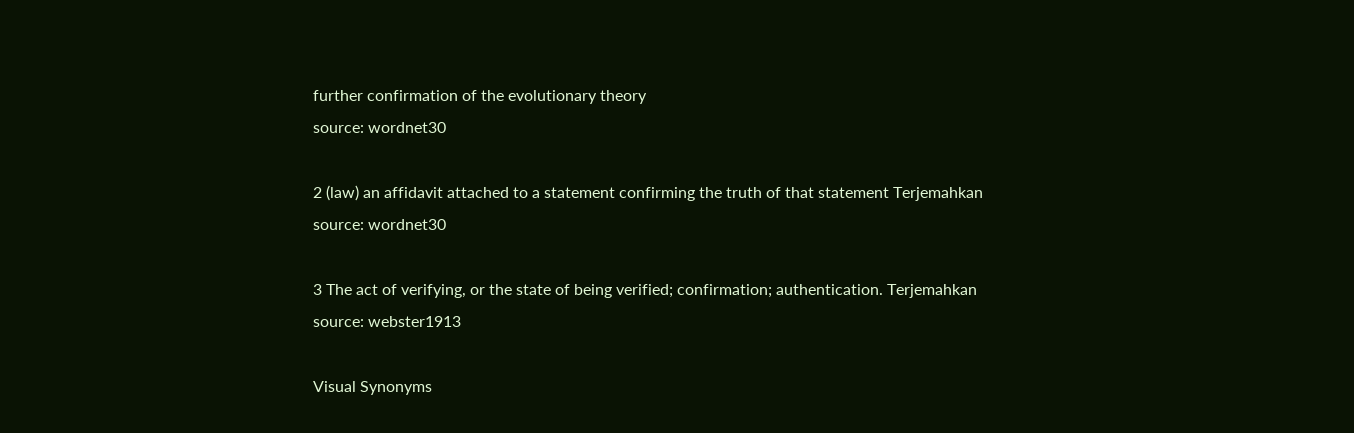further confirmation of the evolutionary theory
source: wordnet30

2 (law) an affidavit attached to a statement confirming the truth of that statement Terjemahkan
source: wordnet30

3 The act of verifying, or the state of being verified; confirmation; authentication. Terjemahkan
source: webster1913

Visual Synonyms